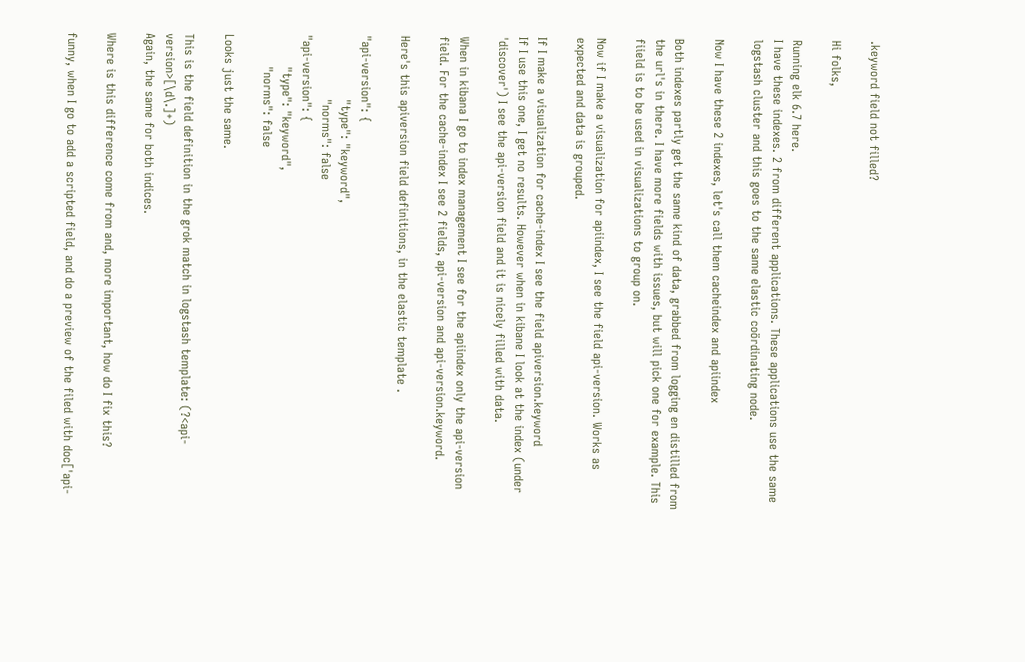.keyword field not filled?

Hi folks,

Running elk 6.7 here.
I have these indexes. 2 from different applications. These applications use the same logstash cluster and this goes to the same elastic coördinating node.

Now I have these 2 indexes, let's call them cacheindex and apiindex

Both indexes partly get the same kind of data, grabbed from logging en distilled from the url's in there. I have more fields with issues, but will pick one for example. This fiield is to be used in visualizations to group on.

Now if I make a visualization for apiindex, I see the field api-version. Works as expected and data is grouped.

If I make a visualization for cache-index I see the field apiversion.keyword
If I use this one, I get no results. However when in kibane I look at the index (under 'discover') I see the api-version field and it is nicely filled with data.

When in kibana I go to index management I see for the apiindex only the api-version field. For the cache-index I see 2 fields, api-version and api-version.keyword.

Here's this apiversion field definitions, in the elastic template .

"api-version": {
                "type": "keyword",
                "norms": false
"api-version": {
        "type": "keyword",
        "norms": false

Looks just the same.

This is the field definition in the grok match in logstash template: (?<api-version>[\d\.]+)
Again, the same for both indices.

Where is this difference come from and, more important, how do I fix this?

funny, when I go to add a scripted field, and do a preview of the filed with doc['api-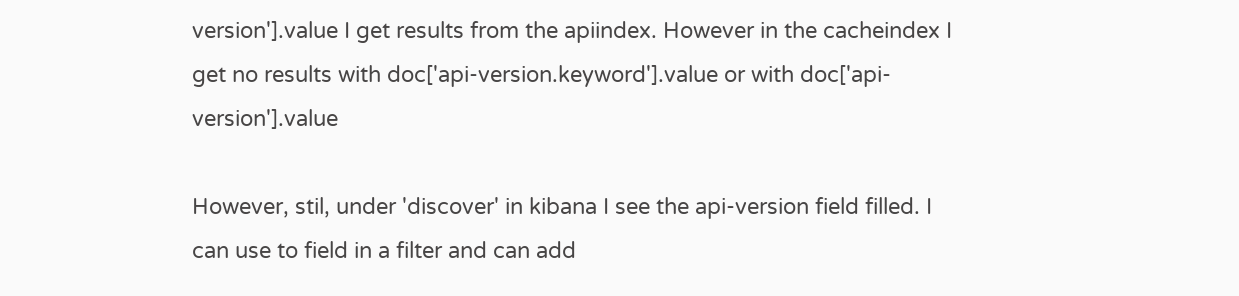version'].value I get results from the apiindex. However in the cacheindex I get no results with doc['api-version.keyword'].value or with doc['api-version'].value

However, stil, under 'discover' in kibana I see the api-version field filled. I can use to field in a filter and can add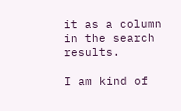it as a column in the search results.

I am kind of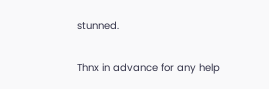stunned.

Thnx in advance for any help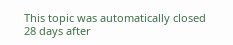This topic was automatically closed 28 days after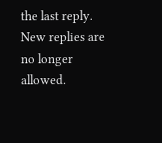the last reply. New replies are no longer allowed.